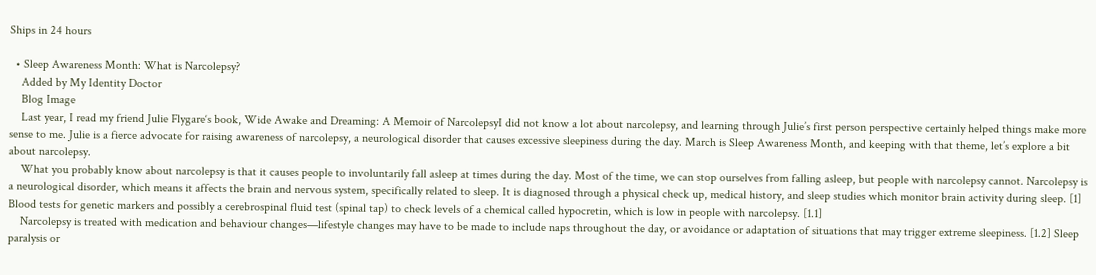Ships in 24 hours

  • Sleep Awareness Month: What is Narcolepsy?
    Added by My Identity Doctor
    Blog Image
    Last year, I read my friend Julie Flygare‘s book, Wide Awake and Dreaming: A Memoir of NarcolepsyI did not know a lot about narcolepsy, and learning through Julie’s first person perspective certainly helped things make more sense to me. Julie is a fierce advocate for raising awareness of narcolepsy, a neurological disorder that causes excessive sleepiness during the day. March is Sleep Awareness Month, and keeping with that theme, let’s explore a bit about narcolepsy.
    What you probably know about narcolepsy is that it causes people to involuntarily fall asleep at times during the day. Most of the time, we can stop ourselves from falling asleep, but people with narcolepsy cannot. Narcolepsy is a neurological disorder, which means it affects the brain and nervous system, specifically related to sleep. It is diagnosed through a physical check up, medical history, and sleep studies which monitor brain activity during sleep. [1] Blood tests for genetic markers and possibly a cerebrospinal fluid test (spinal tap) to check levels of a chemical called hypocretin, which is low in people with narcolepsy. [1.1]
    Narcolepsy is treated with medication and behaviour changes—lifestyle changes may have to be made to include naps throughout the day, or avoidance or adaptation of situations that may trigger extreme sleepiness. [1.2] Sleep paralysis or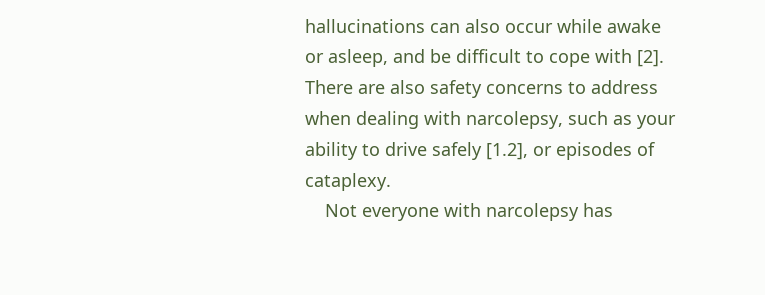hallucinations can also occur while awake or asleep, and be difficult to cope with [2]. There are also safety concerns to address when dealing with narcolepsy, such as your ability to drive safely [1.2], or episodes of cataplexy.
    Not everyone with narcolepsy has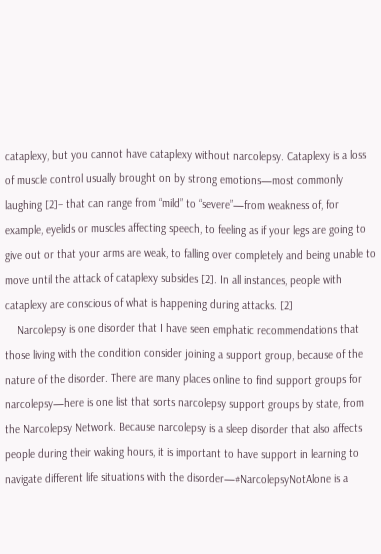cataplexy, but you cannot have cataplexy without narcolepsy. Cataplexy is a loss of muscle control usually brought on by strong emotions—most commonly laughing [2]– that can range from “mild” to “severe”—from weakness of, for example, eyelids or muscles affecting speech, to feeling as if your legs are going to give out or that your arms are weak, to falling over completely and being unable to move until the attack of cataplexy subsides [2]. In all instances, people with cataplexy are conscious of what is happening during attacks. [2]
    Narcolepsy is one disorder that I have seen emphatic recommendations that those living with the condition consider joining a support group, because of the nature of the disorder. There are many places online to find support groups for narcolepsy—here is one list that sorts narcolepsy support groups by state, from the Narcolepsy Network. Because narcolepsy is a sleep disorder that also affects people during their waking hours, it is important to have support in learning to navigate different life situations with the disorder—#NarcolepsyNotAlone is a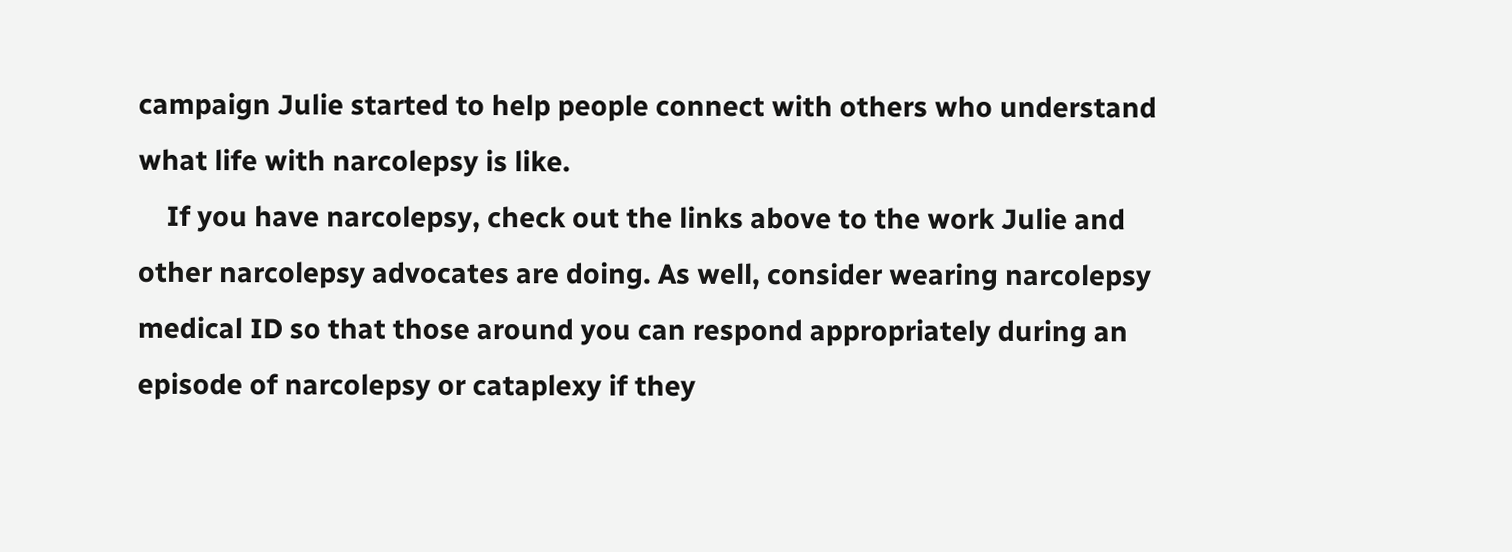campaign Julie started to help people connect with others who understand what life with narcolepsy is like.
    If you have narcolepsy, check out the links above to the work Julie and other narcolepsy advocates are doing. As well, consider wearing narcolepsy medical ID so that those around you can respond appropriately during an episode of narcolepsy or cataplexy if they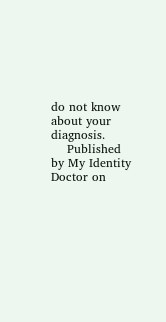do not know about your diagnosis.
    Published by My Identity Doctor on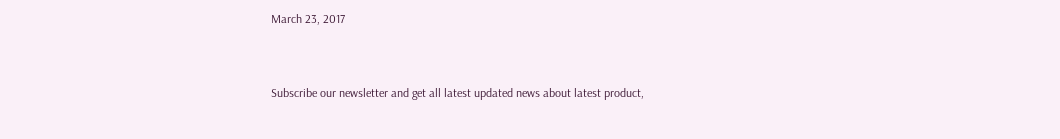March 23, 2017


Subscribe our newsletter and get all latest updated news about latest product,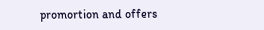promortion and offers